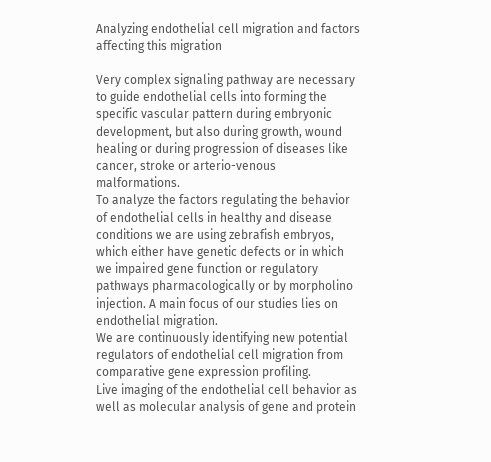Analyzing endothelial cell migration and factors affecting this migration

Very complex signaling pathway are necessary to guide endothelial cells into forming the specific vascular pattern during embryonic development, but also during growth, wound healing or during progression of diseases like cancer, stroke or arterio-venous malformations.
To analyze the factors regulating the behavior of endothelial cells in healthy and disease conditions we are using zebrafish embryos, which either have genetic defects or in which we impaired gene function or regulatory pathways pharmacologically or by morpholino injection. A main focus of our studies lies on endothelial migration.
We are continuously identifying new potential regulators of endothelial cell migration from comparative gene expression profiling.
Live imaging of the endothelial cell behavior as well as molecular analysis of gene and protein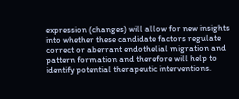expression (changes) will allow for new insights into whether these candidate factors regulate correct or aberrant endothelial migration and pattern formation and therefore will help to identify potential therapeutic interventions.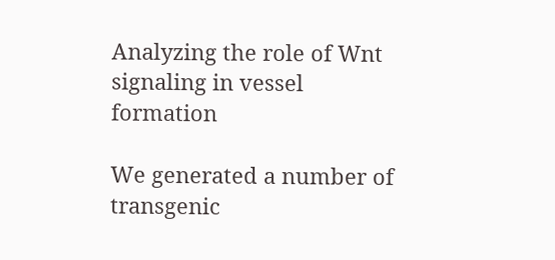Analyzing the role of Wnt signaling in vessel formation

We generated a number of transgenic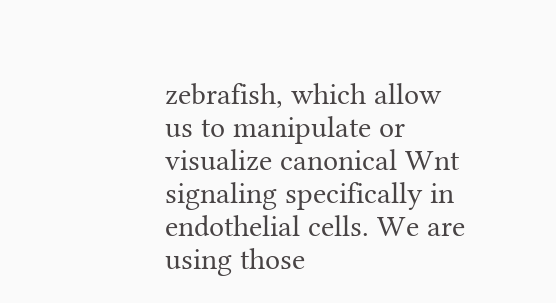zebrafish, which allow us to manipulate or visualize canonical Wnt signaling specifically in endothelial cells. We are using those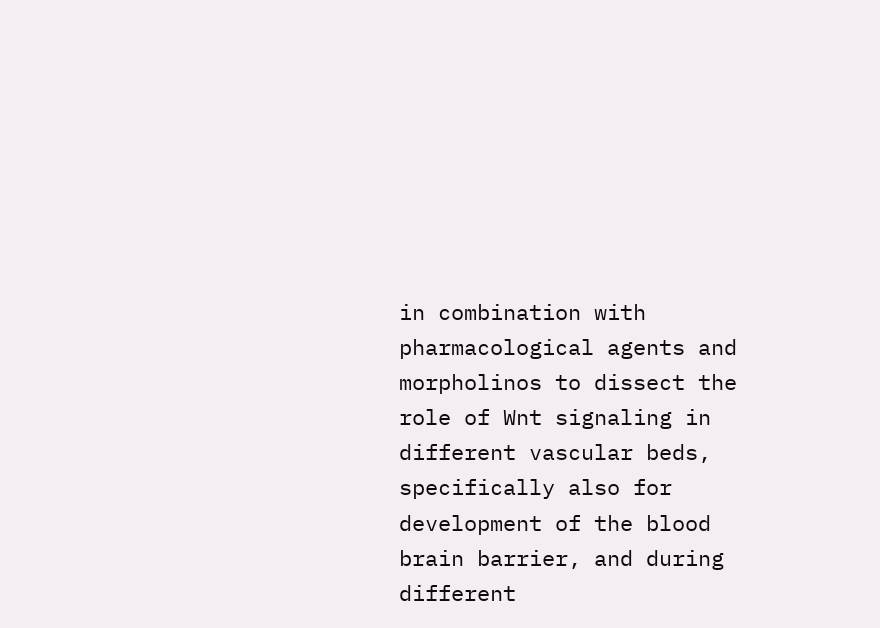in combination with pharmacological agents and morpholinos to dissect the role of Wnt signaling in different vascular beds, specifically also for development of the blood brain barrier, and during different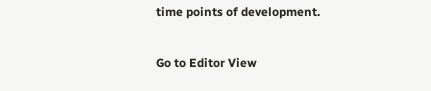time points of development.

Go to Editor View